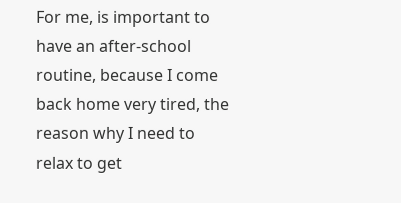For me, is important to have an after-school routine, because I come back home very tired, the reason why I need to relax to get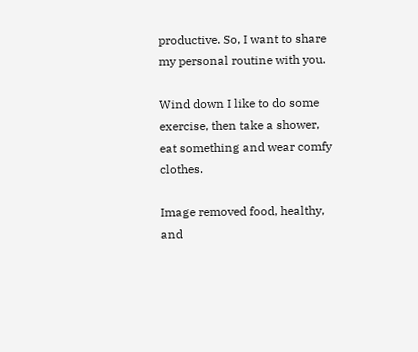productive. So, I want to share my personal routine with you.

Wind down I like to do some exercise, then take a shower, eat something and wear comfy clothes.

Image removed food, healthy, and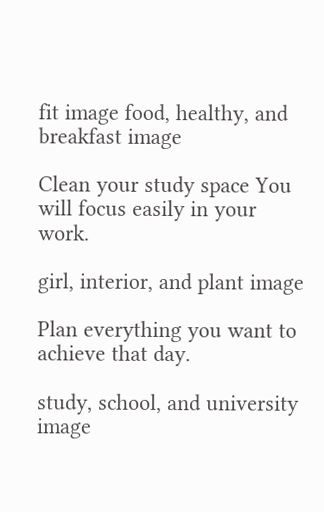fit image food, healthy, and breakfast image

Clean your study space You will focus easily in your work.

girl, interior, and plant image

Plan everything you want to achieve that day.

study, school, and university image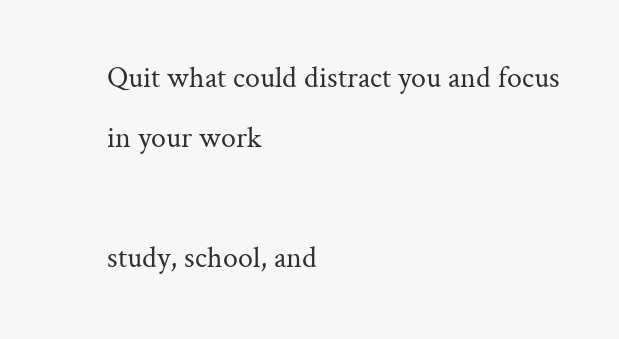Quit what could distract you and focus in your work

study, school, and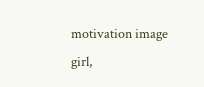motivation image girl,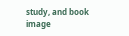study, and book image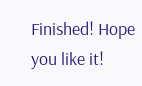Finished! Hope you like it!